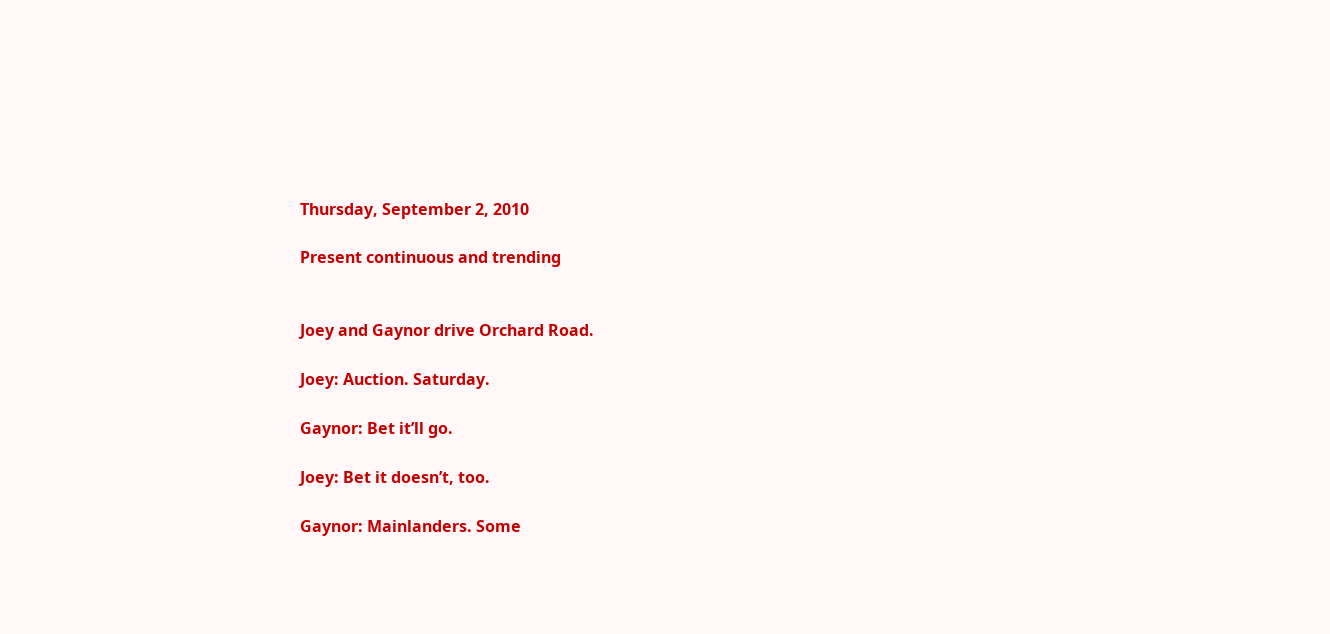Thursday, September 2, 2010

Present continuous and trending


Joey and Gaynor drive Orchard Road.

Joey: Auction. Saturday.

Gaynor: Bet it’ll go.

Joey: Bet it doesn’t, too.

Gaynor: Mainlanders. Some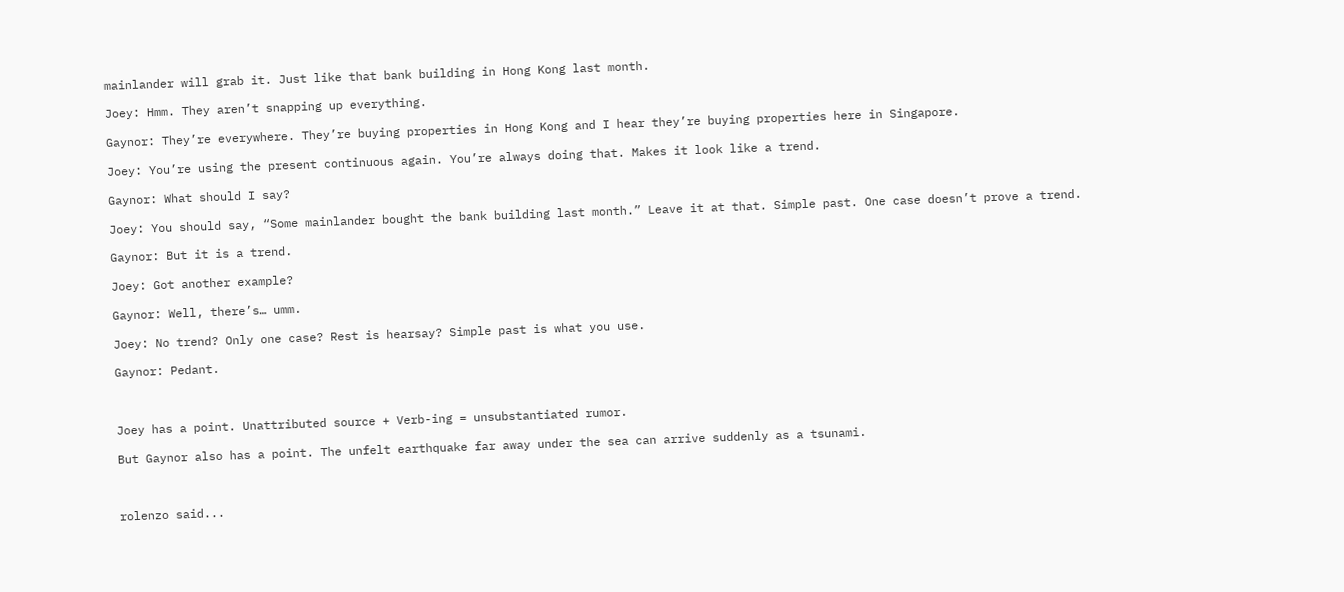mainlander will grab it. Just like that bank building in Hong Kong last month.

Joey: Hmm. They aren’t snapping up everything.

Gaynor: They’re everywhere. They’re buying properties in Hong Kong and I hear they’re buying properties here in Singapore.

Joey: You’re using the present continuous again. You’re always doing that. Makes it look like a trend.

Gaynor: What should I say?

Joey: You should say, “Some mainlander bought the bank building last month.” Leave it at that. Simple past. One case doesn’t prove a trend.

Gaynor: But it is a trend.

Joey: Got another example?

Gaynor: Well, there’s… umm.

Joey: No trend? Only one case? Rest is hearsay? Simple past is what you use.

Gaynor: Pedant.



Joey has a point. Unattributed source + Verb-ing = unsubstantiated rumor.

But Gaynor also has a point. The unfelt earthquake far away under the sea can arrive suddenly as a tsunami.



rolenzo said...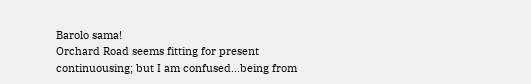Barolo sama!
Orchard Road seems fitting for present continuousing; but I am confused...being from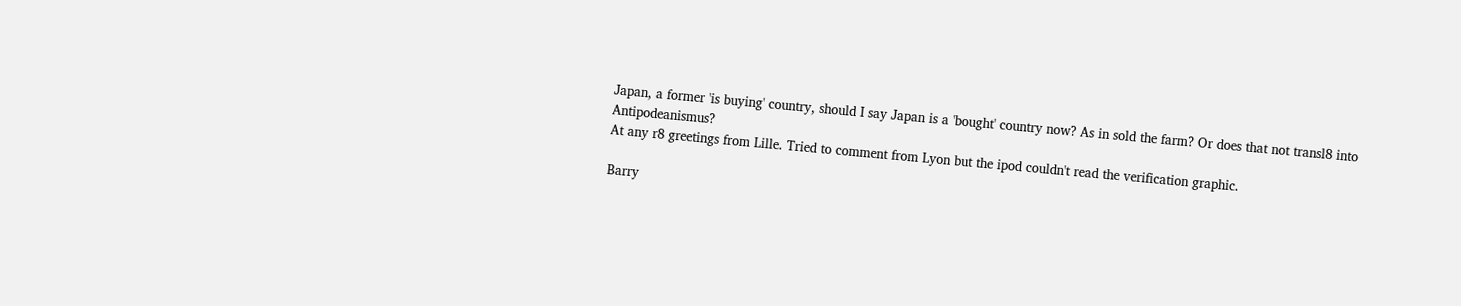Japan, a former 'is buying' country, should I say Japan is a 'bought' country now? As in sold the farm? Or does that not transl8 into Antipodeanismus?
At any r8 greetings from Lille. Tried to comment from Lyon but the ipod couldn't read the verification graphic.

Barry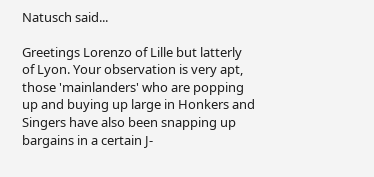Natusch said...

Greetings Lorenzo of Lille but latterly of Lyon. Your observation is very apt, those 'mainlanders' who are popping up and buying up large in Honkers and Singers have also been snapping up bargains in a certain J-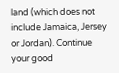land (which does not include Jamaica, Jersey or Jordan). Continue your good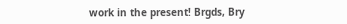work in the present! Brgds, Bry